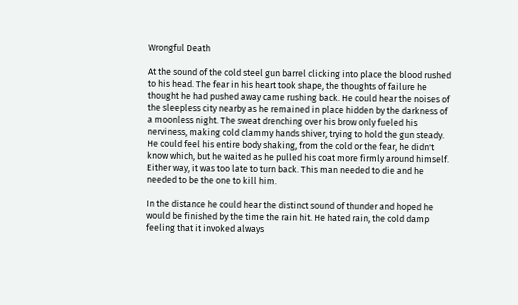Wrongful Death

At the sound of the cold steel gun barrel clicking into place the blood rushed to his head. The fear in his heart took shape, the thoughts of failure he thought he had pushed away came rushing back. He could hear the noises of the sleepless city nearby as he remained in place hidden by the darkness of a moonless night. The sweat drenching over his brow only fueled his nerviness, making cold clammy hands shiver, trying to hold the gun steady. He could feel his entire body shaking, from the cold or the fear, he didn't know which, but he waited as he pulled his coat more firmly around himself. Either way, it was too late to turn back. This man needed to die and he needed to be the one to kill him.

In the distance he could hear the distinct sound of thunder and hoped he would be finished by the time the rain hit. He hated rain, the cold damp feeling that it invoked always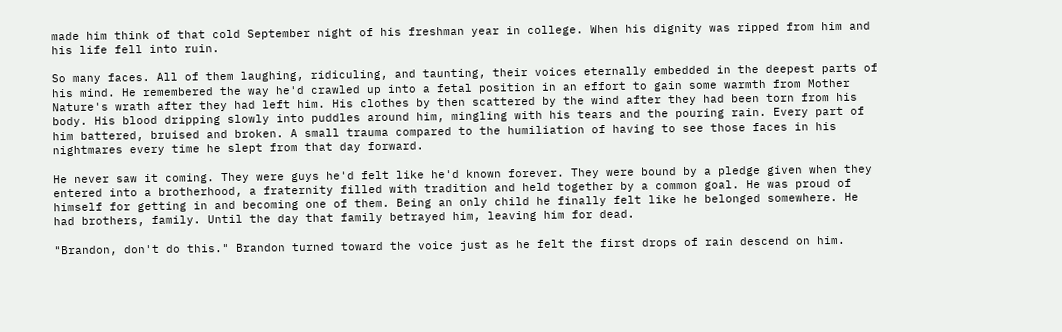made him think of that cold September night of his freshman year in college. When his dignity was ripped from him and his life fell into ruin.

So many faces. All of them laughing, ridiculing, and taunting, their voices eternally embedded in the deepest parts of his mind. He remembered the way he'd crawled up into a fetal position in an effort to gain some warmth from Mother Nature's wrath after they had left him. His clothes by then scattered by the wind after they had been torn from his body. His blood dripping slowly into puddles around him, mingling with his tears and the pouring rain. Every part of him battered, bruised and broken. A small trauma compared to the humiliation of having to see those faces in his nightmares every time he slept from that day forward.

He never saw it coming. They were guys he'd felt like he'd known forever. They were bound by a pledge given when they entered into a brotherhood, a fraternity filled with tradition and held together by a common goal. He was proud of himself for getting in and becoming one of them. Being an only child he finally felt like he belonged somewhere. He had brothers, family. Until the day that family betrayed him, leaving him for dead.

"Brandon, don't do this." Brandon turned toward the voice just as he felt the first drops of rain descend on him.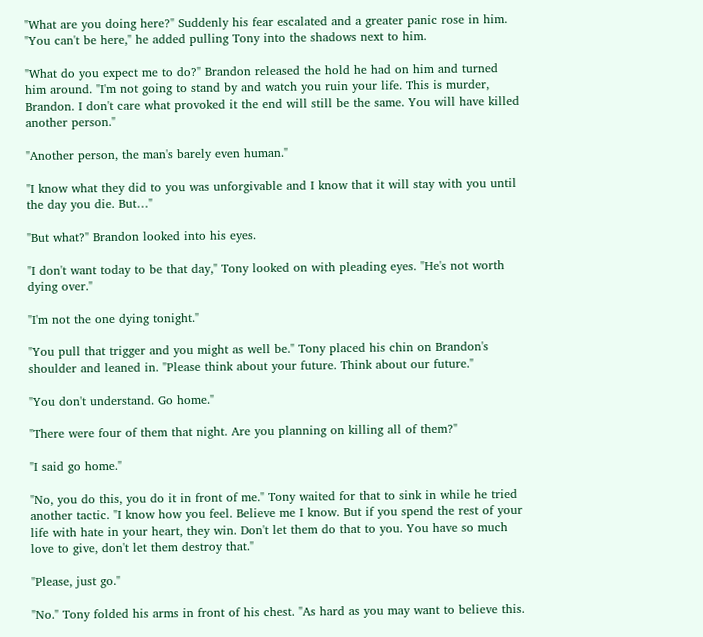"What are you doing here?" Suddenly his fear escalated and a greater panic rose in him. "You can't be here," he added pulling Tony into the shadows next to him.

"What do you expect me to do?" Brandon released the hold he had on him and turned him around. "I'm not going to stand by and watch you ruin your life. This is murder, Brandon. I don't care what provoked it the end will still be the same. You will have killed another person."

"Another person, the man's barely even human."

"I know what they did to you was unforgivable and I know that it will stay with you until the day you die. But…"

"But what?" Brandon looked into his eyes.

"I don't want today to be that day," Tony looked on with pleading eyes. "He's not worth dying over."

"I'm not the one dying tonight."

"You pull that trigger and you might as well be." Tony placed his chin on Brandon's shoulder and leaned in. "Please think about your future. Think about our future."

"You don't understand. Go home."

"There were four of them that night. Are you planning on killing all of them?"

"I said go home."

"No, you do this, you do it in front of me." Tony waited for that to sink in while he tried another tactic. "I know how you feel. Believe me I know. But if you spend the rest of your life with hate in your heart, they win. Don't let them do that to you. You have so much love to give, don't let them destroy that."

"Please, just go."

"No." Tony folded his arms in front of his chest. "As hard as you may want to believe this.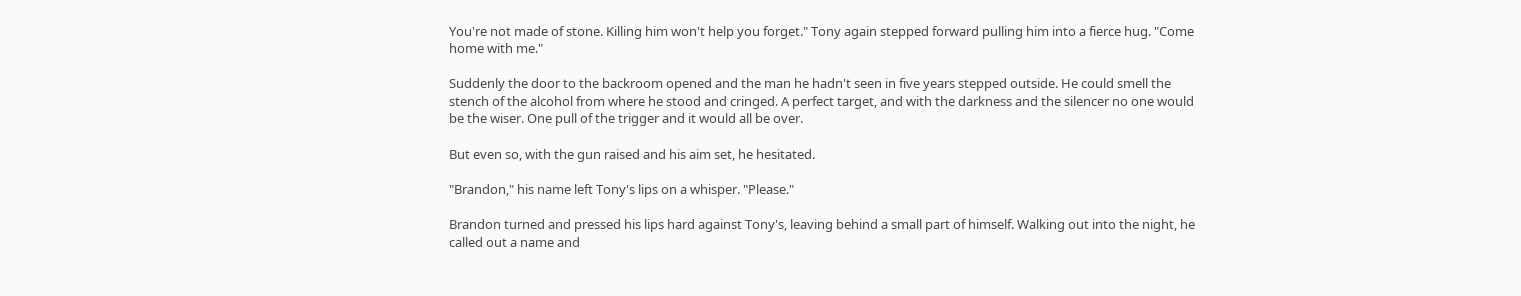You're not made of stone. Killing him won't help you forget." Tony again stepped forward pulling him into a fierce hug. "Come home with me."

Suddenly the door to the backroom opened and the man he hadn't seen in five years stepped outside. He could smell the stench of the alcohol from where he stood and cringed. A perfect target, and with the darkness and the silencer no one would be the wiser. One pull of the trigger and it would all be over.

But even so, with the gun raised and his aim set, he hesitated.

"Brandon," his name left Tony's lips on a whisper. "Please."

Brandon turned and pressed his lips hard against Tony's, leaving behind a small part of himself. Walking out into the night, he called out a name and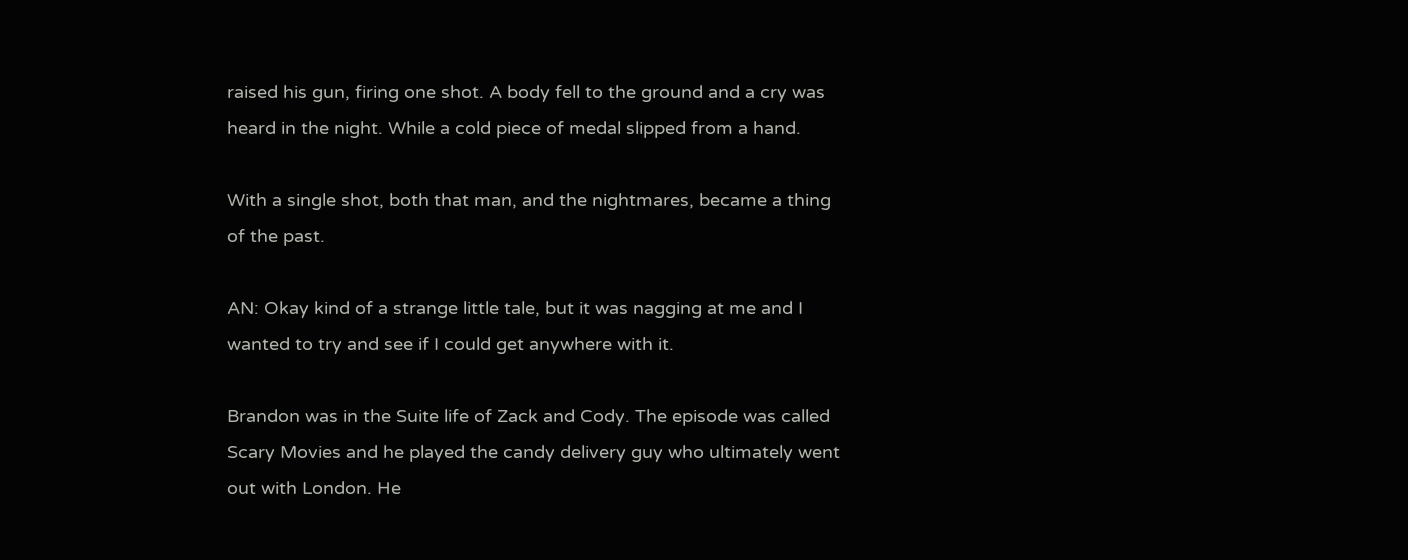raised his gun, firing one shot. A body fell to the ground and a cry was heard in the night. While a cold piece of medal slipped from a hand.

With a single shot, both that man, and the nightmares, became a thing of the past.

AN: Okay kind of a strange little tale, but it was nagging at me and I wanted to try and see if I could get anywhere with it.

Brandon was in the Suite life of Zack and Cody. The episode was called Scary Movies and he played the candy delivery guy who ultimately went out with London. He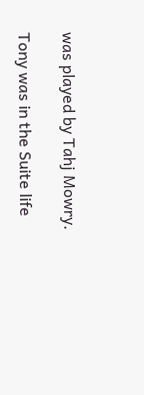was played by Tahj Mowry.

Tony was in the Suite life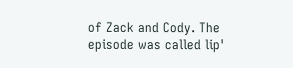of Zack and Cody. The episode was called lip'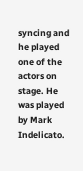syncing and he played one of the actors on stage. He was played by Mark Indelicato.